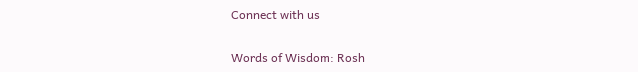Connect with us


Words of Wisdom: Rosh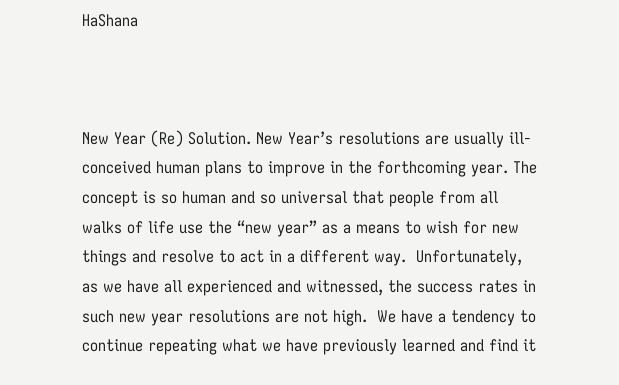HaShana



New Year (Re) Solution. New Year’s resolutions are usually ill-conceived human plans to improve in the forthcoming year. The concept is so human and so universal that people from all walks of life use the “new year” as a means to wish for new things and resolve to act in a different way.  Unfortunately, as we have all experienced and witnessed, the success rates in such new year resolutions are not high.  We have a tendency to continue repeating what we have previously learned and find it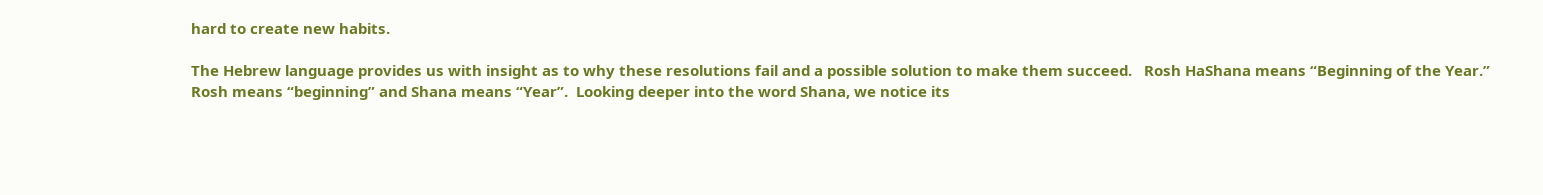hard to create new habits.

The Hebrew language provides us with insight as to why these resolutions fail and a possible solution to make them succeed.   Rosh HaShana means “Beginning of the Year.” Rosh means “beginning” and Shana means “Year”.  Looking deeper into the word Shana, we notice its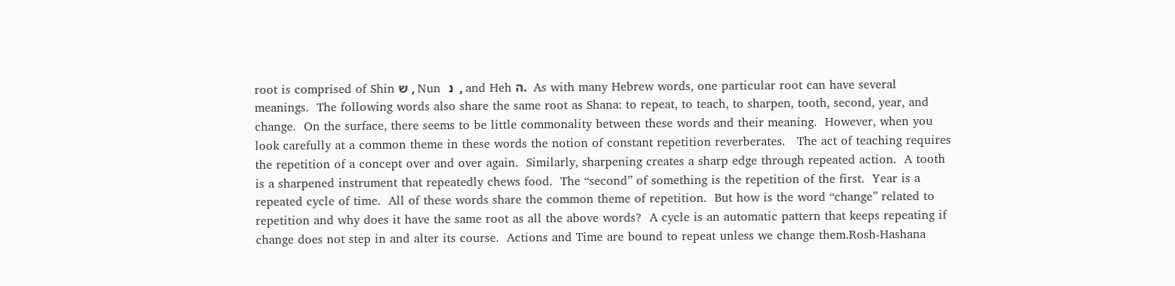root is comprised of Shin ש , Nun  נ  , and Heh ה.  As with many Hebrew words, one particular root can have several meanings.  The following words also share the same root as Shana: to repeat, to teach, to sharpen, tooth, second, year, and change.  On the surface, there seems to be little commonality between these words and their meaning.  However, when you look carefully at a common theme in these words the notion of constant repetition reverberates.   The act of teaching requires the repetition of a concept over and over again.  Similarly, sharpening creates a sharp edge through repeated action.  A tooth is a sharpened instrument that repeatedly chews food.  The “second” of something is the repetition of the first.  Year is a repeated cycle of time.  All of these words share the common theme of repetition.  But how is the word “change” related to repetition and why does it have the same root as all the above words?  A cycle is an automatic pattern that keeps repeating if change does not step in and alter its course.  Actions and Time are bound to repeat unless we change them.Rosh-Hashana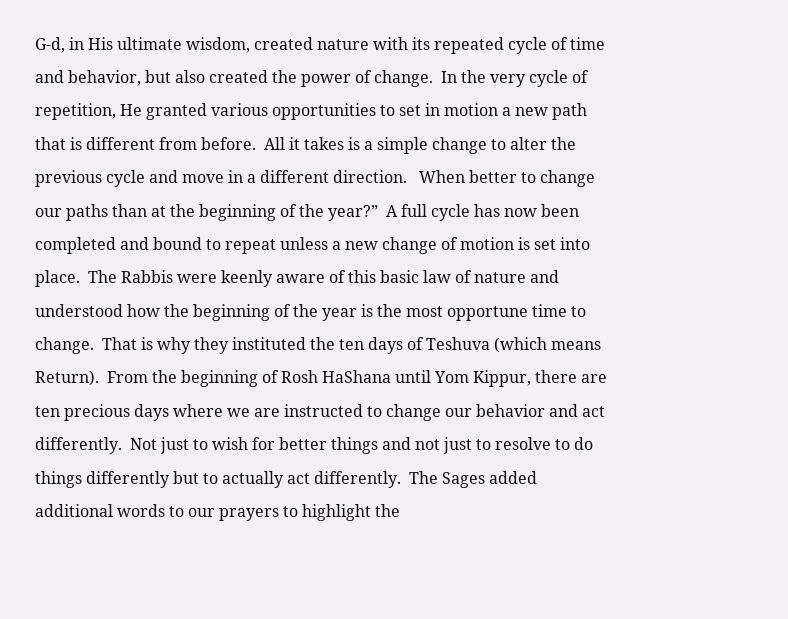G-d, in His ultimate wisdom, created nature with its repeated cycle of time and behavior, but also created the power of change.  In the very cycle of repetition, He granted various opportunities to set in motion a new path that is different from before.  All it takes is a simple change to alter the previous cycle and move in a different direction.   When better to change our paths than at the beginning of the year?”  A full cycle has now been completed and bound to repeat unless a new change of motion is set into place.  The Rabbis were keenly aware of this basic law of nature and understood how the beginning of the year is the most opportune time to change.  That is why they instituted the ten days of Teshuva (which means Return).  From the beginning of Rosh HaShana until Yom Kippur, there are ten precious days where we are instructed to change our behavior and act differently.  Not just to wish for better things and not just to resolve to do things differently but to actually act differently.  The Sages added additional words to our prayers to highlight the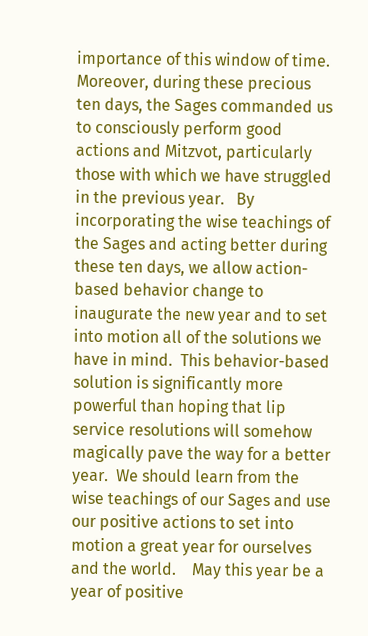importance of this window of time.  Moreover, during these precious ten days, the Sages commanded us to consciously perform good actions and Mitzvot, particularly those with which we have struggled in the previous year.   By incorporating the wise teachings of the Sages and acting better during these ten days, we allow action-based behavior change to inaugurate the new year and to set into motion all of the solutions we have in mind.  This behavior-based solution is significantly more powerful than hoping that lip service resolutions will somehow magically pave the way for a better year.  We should learn from the wise teachings of our Sages and use our positive actions to set into motion a great year for ourselves and the world.    May this year be a year of positive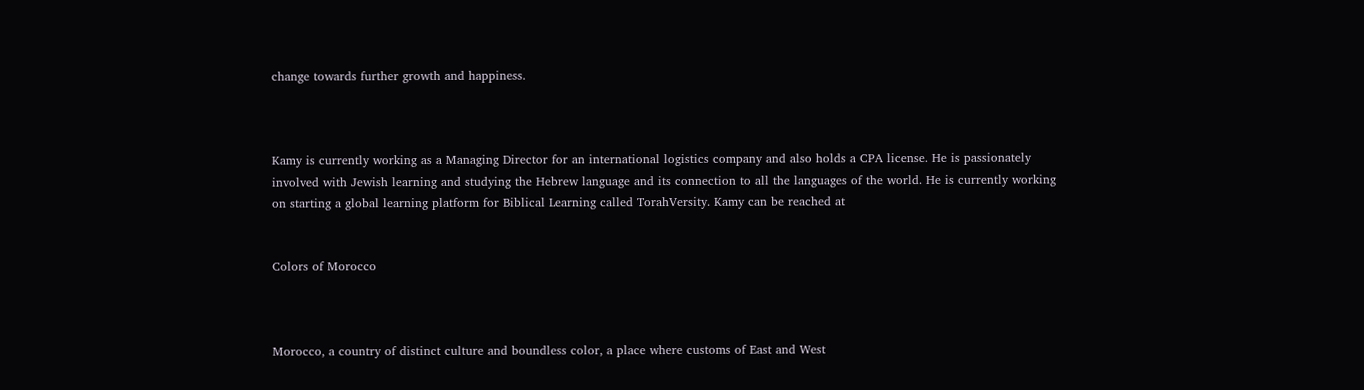change towards further growth and happiness.



Kamy is currently working as a Managing Director for an international logistics company and also holds a CPA license. He is passionately involved with Jewish learning and studying the Hebrew language and its connection to all the languages of the world. He is currently working on starting a global learning platform for Biblical Learning called TorahVersity. Kamy can be reached at


Colors of Morocco



Morocco, a country of distinct culture and boundless color, a place where customs of East and West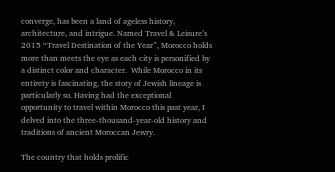converge, has been a land of ageless history, architecture, and intrigue. Named Travel & Leisure’s 2015 “Travel Destination of the Year”, Morocco holds more than meets the eye as each city is personified by a distinct color and character.  While Morocco in its entirety is fascinating, the story of Jewish lineage is particularly so. Having had the exceptional opportunity to travel within Morocco this past year, I delved into the three-thousand-year-old history and traditions of ancient Moroccan Jewry.

The country that holds prolific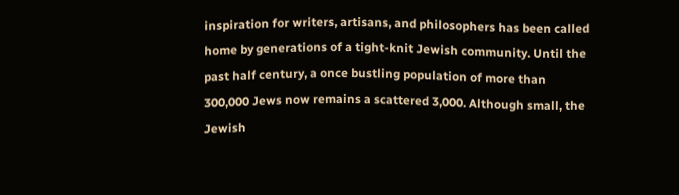inspiration for writers, artisans, and philosophers has been called home by generations of a tight-knit Jewish community. Until the past half century, a once bustling population of more than 300,000 Jews now remains a scattered 3,000. Although small, the Jewish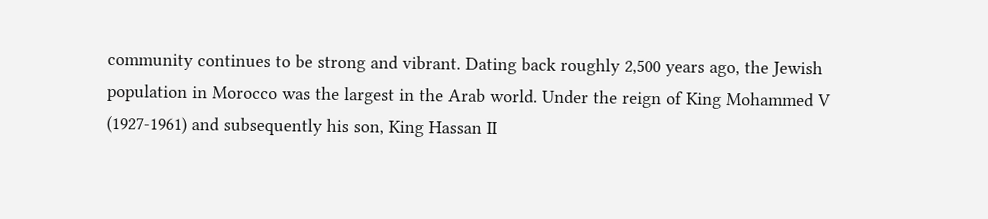community continues to be strong and vibrant. Dating back roughly 2,500 years ago, the Jewish population in Morocco was the largest in the Arab world. Under the reign of King Mohammed V (1927-1961) and subsequently his son, King Hassan II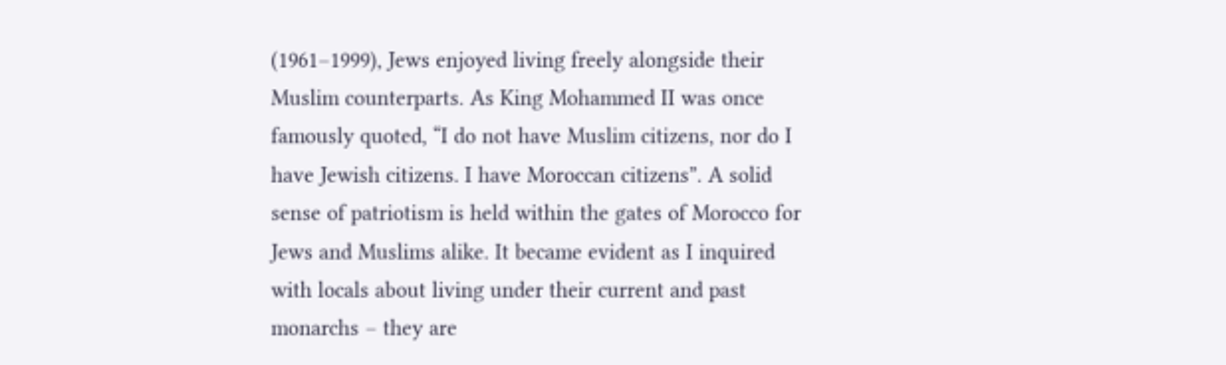(1961–1999), Jews enjoyed living freely alongside their Muslim counterparts. As King Mohammed II was once famously quoted, “I do not have Muslim citizens, nor do I have Jewish citizens. I have Moroccan citizens”. A solid sense of patriotism is held within the gates of Morocco for Jews and Muslims alike. It became evident as I inquired with locals about living under their current and past monarchs – they are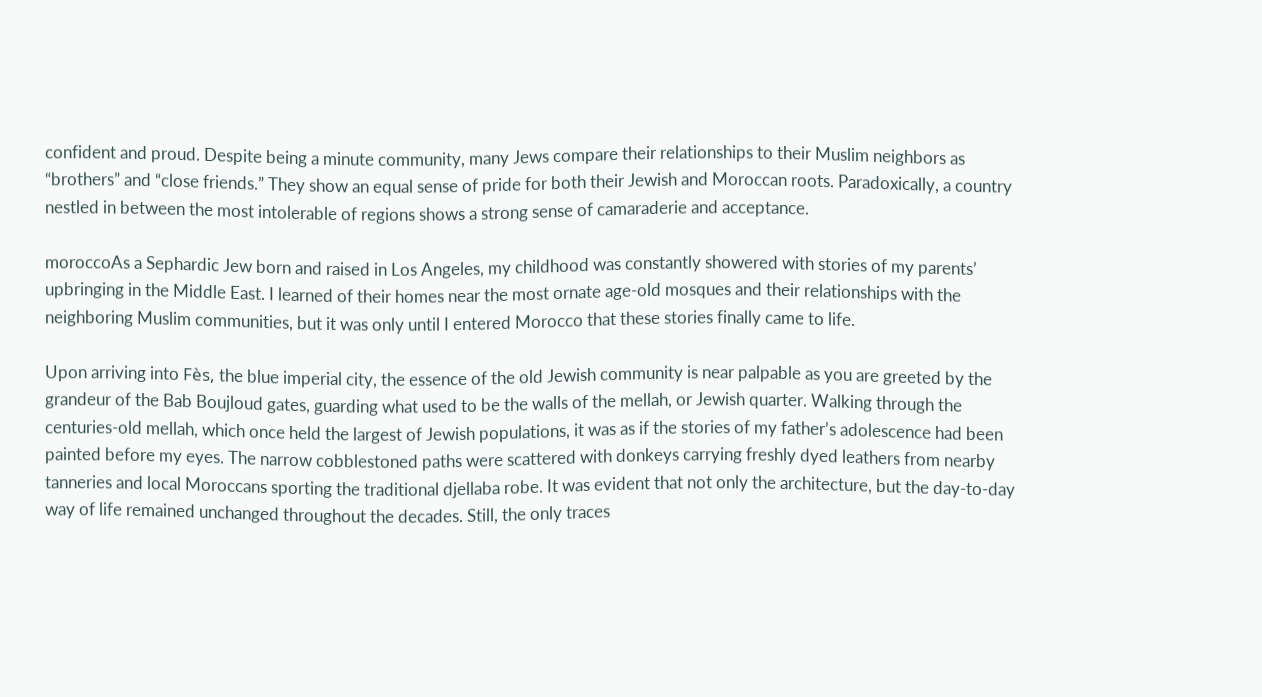confident and proud. Despite being a minute community, many Jews compare their relationships to their Muslim neighbors as “brothers” and “close friends.” They show an equal sense of pride for both their Jewish and Moroccan roots. Paradoxically, a country nestled in between the most intolerable of regions shows a strong sense of camaraderie and acceptance.

moroccoAs a Sephardic Jew born and raised in Los Angeles, my childhood was constantly showered with stories of my parents’ upbringing in the Middle East. I learned of their homes near the most ornate age-old mosques and their relationships with the neighboring Muslim communities, but it was only until I entered Morocco that these stories finally came to life.

Upon arriving into Fès, the blue imperial city, the essence of the old Jewish community is near palpable as you are greeted by the grandeur of the Bab Boujloud gates, guarding what used to be the walls of the mellah, or Jewish quarter. Walking through the centuries-old mellah, which once held the largest of Jewish populations, it was as if the stories of my father’s adolescence had been painted before my eyes. The narrow cobblestoned paths were scattered with donkeys carrying freshly dyed leathers from nearby tanneries and local Moroccans sporting the traditional djellaba robe. It was evident that not only the architecture, but the day-to-day way of life remained unchanged throughout the decades. Still, the only traces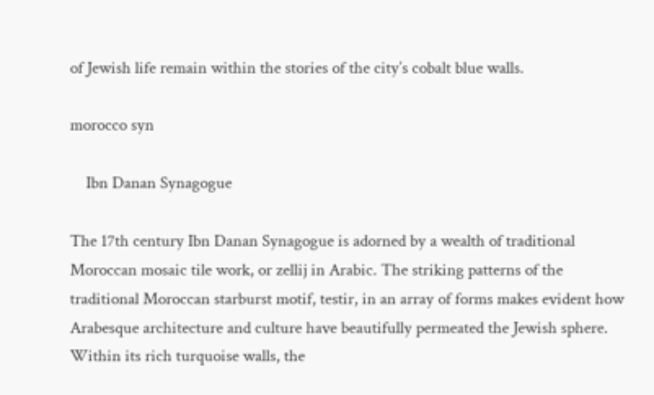of Jewish life remain within the stories of the city’s cobalt blue walls.

morocco syn

    Ibn Danan Synagogue

The 17th century Ibn Danan Synagogue is adorned by a wealth of traditional Moroccan mosaic tile work, or zellij in Arabic. The striking patterns of the traditional Moroccan starburst motif, testir, in an array of forms makes evident how Arabesque architecture and culture have beautifully permeated the Jewish sphere. Within its rich turquoise walls, the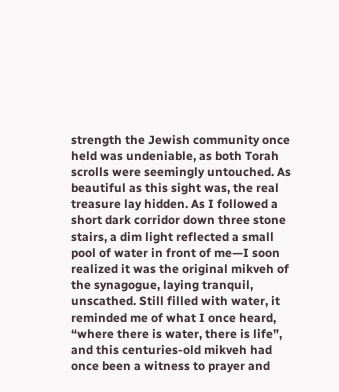strength the Jewish community once held was undeniable, as both Torah scrolls were seemingly untouched. As beautiful as this sight was, the real treasure lay hidden. As I followed a short dark corridor down three stone stairs, a dim light reflected a small pool of water in front of me—I soon realized it was the original mikveh of the synagogue, laying tranquil, unscathed. Still filled with water, it reminded me of what I once heard, “where there is water, there is life”, and this centuries-old mikveh had once been a witness to prayer and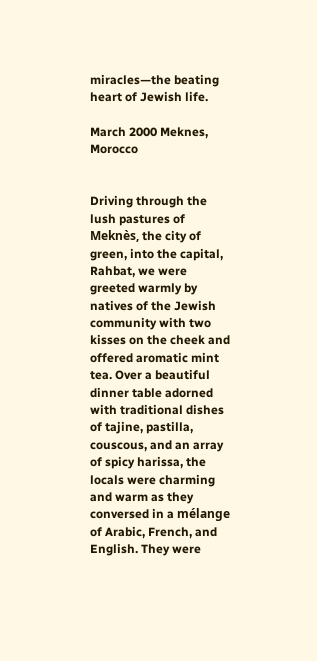miracles—the beating heart of Jewish life.

March 2000 Meknes, Morocco


Driving through the lush pastures of Meknès, the city of green, into the capital, Rahbat, we were greeted warmly by natives of the Jewish community with two kisses on the cheek and offered aromatic mint tea. Over a beautiful dinner table adorned with traditional dishes of tajine, pastilla, couscous, and an array of spicy harissa, the locals were charming and warm as they conversed in a mélange of Arabic, French, and English. They were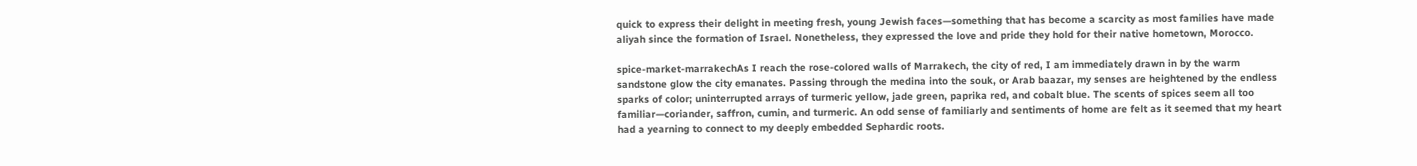quick to express their delight in meeting fresh, young Jewish faces—something that has become a scarcity as most families have made aliyah since the formation of Israel. Nonetheless, they expressed the love and pride they hold for their native hometown, Morocco.

spice-market-marrakechAs I reach the rose-colored walls of Marrakech, the city of red, I am immediately drawn in by the warm sandstone glow the city emanates. Passing through the medina into the souk, or Arab baazar, my senses are heightened by the endless sparks of color; uninterrupted arrays of turmeric yellow, jade green, paprika red, and cobalt blue. The scents of spices seem all too familiar—coriander, saffron, cumin, and turmeric. An odd sense of familiarly and sentiments of home are felt as it seemed that my heart had a yearning to connect to my deeply embedded Sephardic roots.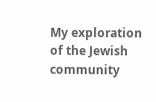My exploration of the Jewish community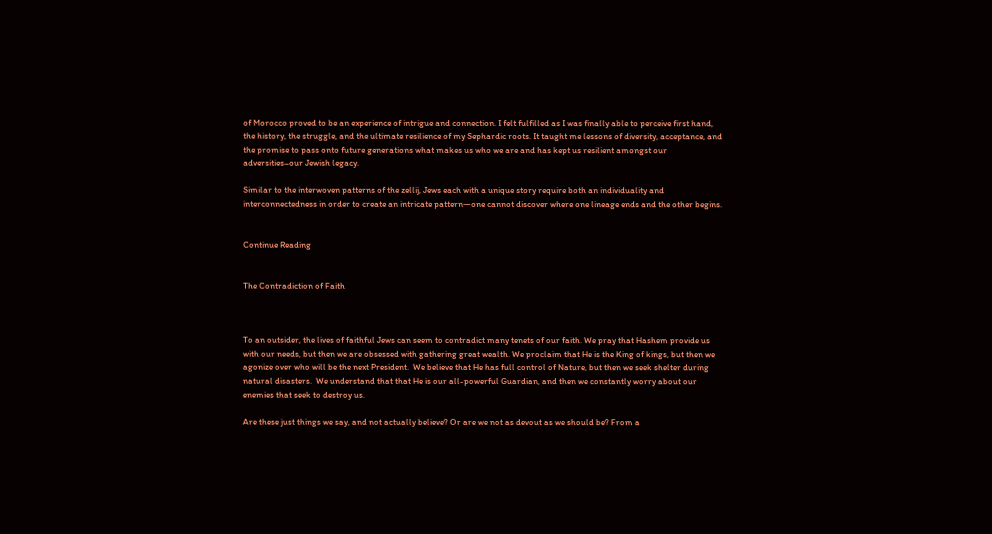of Morocco proved to be an experience of intrigue and connection. I felt fulfilled as I was finally able to perceive first hand, the history, the struggle, and the ultimate resilience of my Sephardic roots. It taught me lessons of diversity, acceptance, and the promise to pass onto future generations what makes us who we are and has kept us resilient amongst our adversities–our Jewish legacy.

Similar to the interwoven patterns of the zellij, Jews each with a unique story require both an individuality and interconnectedness in order to create an intricate pattern—one cannot discover where one lineage ends and the other begins.


Continue Reading


The Contradiction of Faith



To an outsider, the lives of faithful Jews can seem to contradict many tenets of our faith. We pray that Hashem provide us with our needs, but then we are obsessed with gathering great wealth. We proclaim that He is the King of kings, but then we agonize over who will be the next President.  We believe that He has full control of Nature, but then we seek shelter during natural disasters.  We understand that that He is our all-powerful Guardian, and then we constantly worry about our enemies that seek to destroy us.

Are these just things we say, and not actually believe? Or are we not as devout as we should be? From a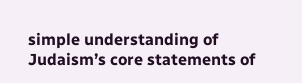simple understanding of Judaism’s core statements of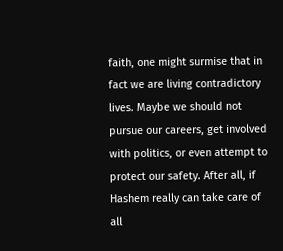faith, one might surmise that in fact we are living contradictory lives. Maybe we should not pursue our careers, get involved with politics, or even attempt to protect our safety. After all, if Hashem really can take care of all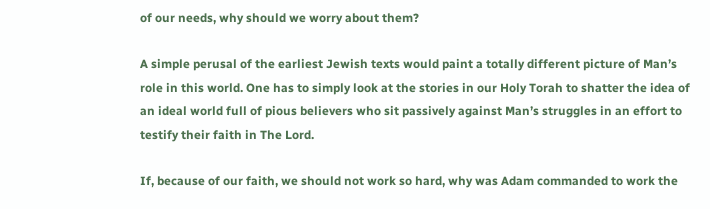of our needs, why should we worry about them?

A simple perusal of the earliest Jewish texts would paint a totally different picture of Man’s role in this world. One has to simply look at the stories in our Holy Torah to shatter the idea of an ideal world full of pious believers who sit passively against Man’s struggles in an effort to testify their faith in The Lord.

If, because of our faith, we should not work so hard, why was Adam commanded to work the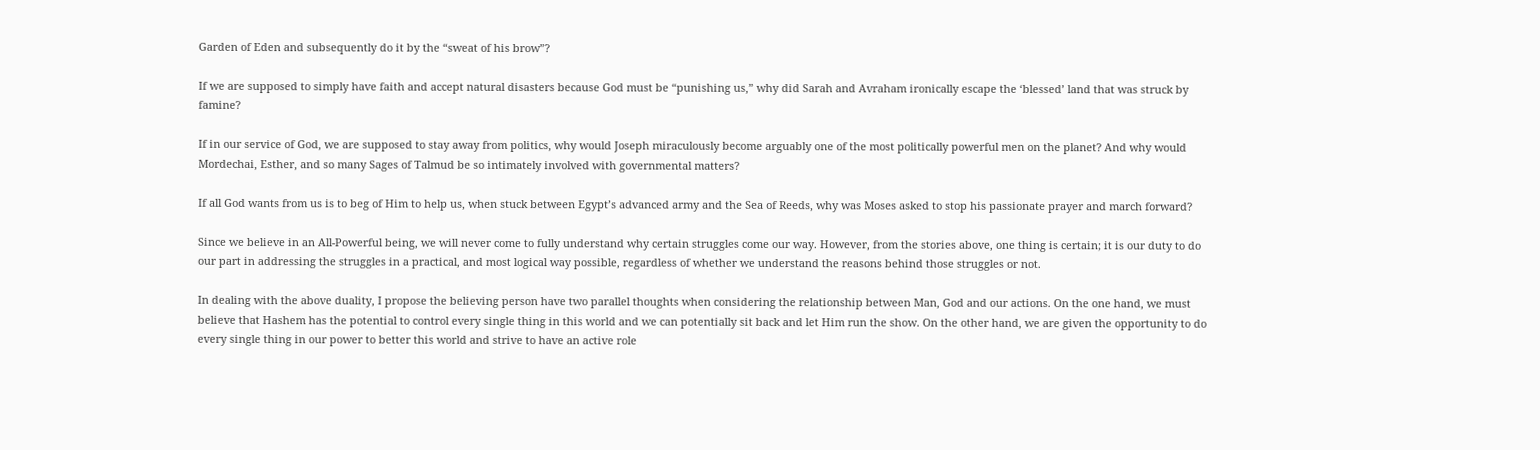Garden of Eden and subsequently do it by the “sweat of his brow”?

If we are supposed to simply have faith and accept natural disasters because God must be “punishing us,” why did Sarah and Avraham ironically escape the ‘blessed’ land that was struck by famine?

If in our service of God, we are supposed to stay away from politics, why would Joseph miraculously become arguably one of the most politically powerful men on the planet? And why would Mordechai, Esther, and so many Sages of Talmud be so intimately involved with governmental matters?

If all God wants from us is to beg of Him to help us, when stuck between Egypt’s advanced army and the Sea of Reeds, why was Moses asked to stop his passionate prayer and march forward?

Since we believe in an All-Powerful being, we will never come to fully understand why certain struggles come our way. However, from the stories above, one thing is certain; it is our duty to do our part in addressing the struggles in a practical, and most logical way possible, regardless of whether we understand the reasons behind those struggles or not.

In dealing with the above duality, I propose the believing person have two parallel thoughts when considering the relationship between Man, God and our actions. On the one hand, we must believe that Hashem has the potential to control every single thing in this world and we can potentially sit back and let Him run the show. On the other hand, we are given the opportunity to do every single thing in our power to better this world and strive to have an active role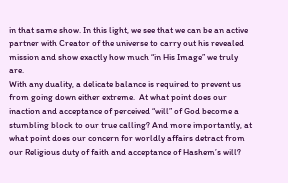in that same show. In this light, we see that we can be an active partner with Creator of the universe to carry out his revealed mission and show exactly how much “in His Image” we truly are.
With any duality, a delicate balance is required to prevent us from going down either extreme.  At what point does our inaction and acceptance of perceived “will” of God become a stumbling block to our true calling? And more importantly, at what point does our concern for worldly affairs detract from our Religious duty of faith and acceptance of Hashem’s will?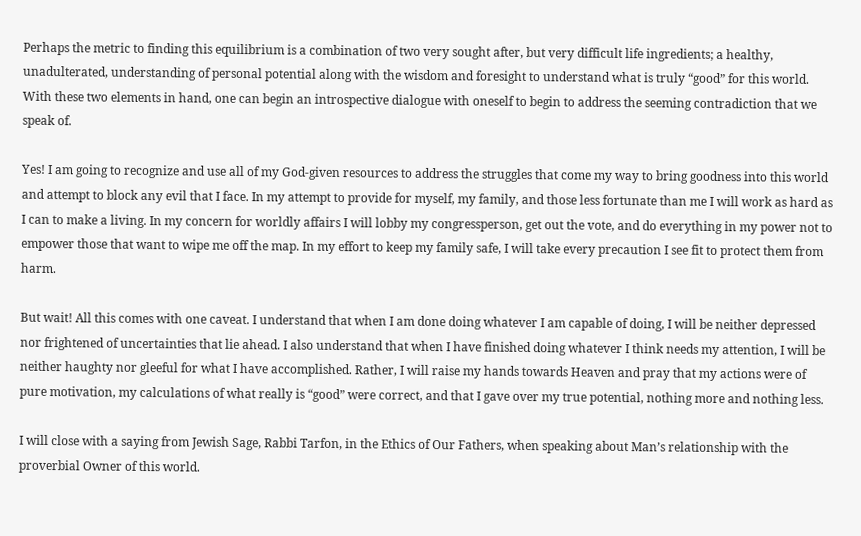Perhaps the metric to finding this equilibrium is a combination of two very sought after, but very difficult life ingredients; a healthy, unadulterated, understanding of personal potential along with the wisdom and foresight to understand what is truly “good” for this world. With these two elements in hand, one can begin an introspective dialogue with oneself to begin to address the seeming contradiction that we speak of.

Yes! I am going to recognize and use all of my God-given resources to address the struggles that come my way to bring goodness into this world and attempt to block any evil that I face. In my attempt to provide for myself, my family, and those less fortunate than me I will work as hard as I can to make a living. In my concern for worldly affairs I will lobby my congressperson, get out the vote, and do everything in my power not to empower those that want to wipe me off the map. In my effort to keep my family safe, I will take every precaution I see fit to protect them from harm.

But wait! All this comes with one caveat. I understand that when I am done doing whatever I am capable of doing, I will be neither depressed nor frightened of uncertainties that lie ahead. I also understand that when I have finished doing whatever I think needs my attention, I will be neither haughty nor gleeful for what I have accomplished. Rather, I will raise my hands towards Heaven and pray that my actions were of pure motivation, my calculations of what really is “good” were correct, and that I gave over my true potential, nothing more and nothing less.

I will close with a saying from Jewish Sage, Rabbi Tarfon, in the Ethics of Our Fathers, when speaking about Man’s relationship with the proverbial Owner of this world.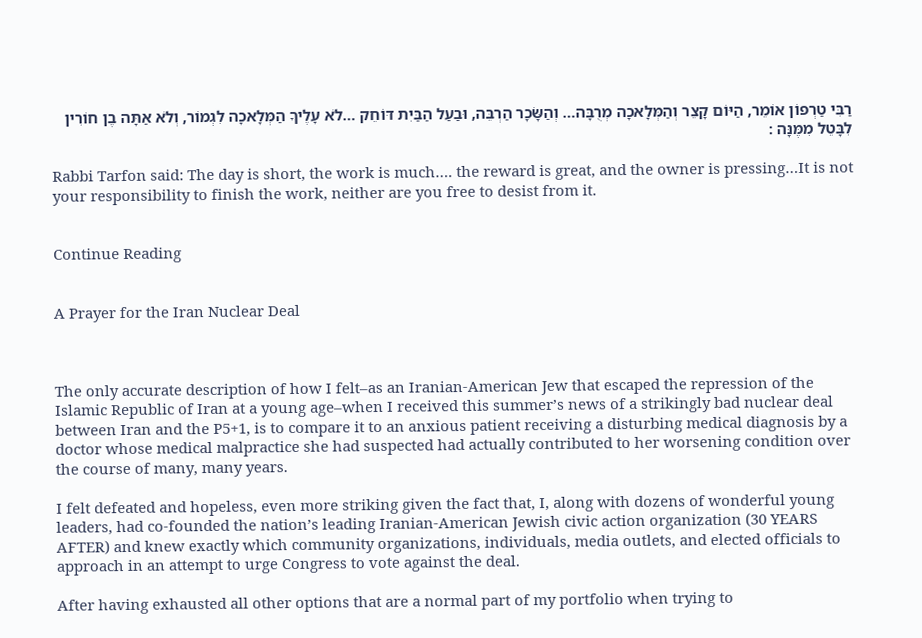רַבִּי טַרְפוֹן אוֹמֵר, הַיּוֹם קָצֵר וְהַמְּלָאכָה מְרֻבָּה… וְהַשָּׂכָר הַרְבֵּה, וּבַעַל הַבַּיִת דּוֹחֵק …לֹא עָלֶיךָ הַמְּלָאכָה לִגְמוֹר, וְלֹא אַתָּה בֶן חוֹרִין לִבָּטֵל מִמֶּנָּה :

Rabbi Tarfon said: The day is short, the work is much…. the reward is great, and the owner is pressing…It is not your responsibility to finish the work, neither are you free to desist from it.


Continue Reading


A Prayer for the Iran Nuclear Deal



The only accurate description of how I felt–as an Iranian-American Jew that escaped the repression of the Islamic Republic of Iran at a young age–when I received this summer’s news of a strikingly bad nuclear deal between Iran and the P5+1, is to compare it to an anxious patient receiving a disturbing medical diagnosis by a doctor whose medical malpractice she had suspected had actually contributed to her worsening condition over the course of many, many years.

I felt defeated and hopeless, even more striking given the fact that, I, along with dozens of wonderful young leaders, had co-founded the nation’s leading Iranian-American Jewish civic action organization (30 YEARS AFTER) and knew exactly which community organizations, individuals, media outlets, and elected officials to approach in an attempt to urge Congress to vote against the deal.

After having exhausted all other options that are a normal part of my portfolio when trying to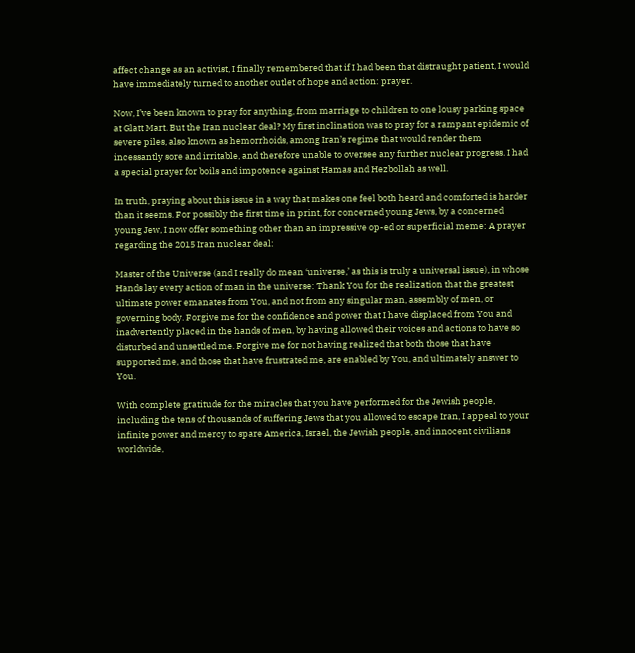affect change as an activist, I finally remembered that if I had been that distraught patient, I would have immediately turned to another outlet of hope and action: prayer.

Now, I’ve been known to pray for anything, from marriage to children to one lousy parking space at Glatt Mart. But the Iran nuclear deal? My first inclination was to pray for a rampant epidemic of severe piles, also known as hemorrhoids, among Iran’s regime that would render them incessantly sore and irritable, and therefore unable to oversee any further nuclear progress. I had a special prayer for boils and impotence against Hamas and Hezbollah as well.

In truth, praying about this issue in a way that makes one feel both heard and comforted is harder than it seems. For possibly the first time in print, for concerned young Jews, by a concerned young Jew, I now offer something other than an impressive op-ed or superficial meme: A prayer regarding the 2015 Iran nuclear deal:

Master of the Universe (and I really do mean ‘universe,’ as this is truly a universal issue), in whose Hands lay every action of man in the universe: Thank You for the realization that the greatest ultimate power emanates from You, and not from any singular man, assembly of men, or governing body. Forgive me for the confidence and power that I have displaced from You and inadvertently placed in the hands of men, by having allowed their voices and actions to have so disturbed and unsettled me. Forgive me for not having realized that both those that have supported me, and those that have frustrated me, are enabled by You, and ultimately answer to You.

With complete gratitude for the miracles that you have performed for the Jewish people, including the tens of thousands of suffering Jews that you allowed to escape Iran, I appeal to your infinite power and mercy to spare America, Israel, the Jewish people, and innocent civilians worldwide,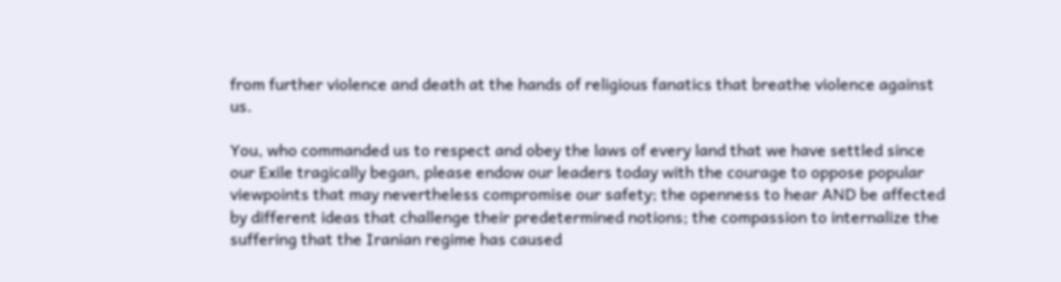from further violence and death at the hands of religious fanatics that breathe violence against us.

You, who commanded us to respect and obey the laws of every land that we have settled since our Exile tragically began, please endow our leaders today with the courage to oppose popular viewpoints that may nevertheless compromise our safety; the openness to hear AND be affected by different ideas that challenge their predetermined notions; the compassion to internalize the suffering that the Iranian regime has caused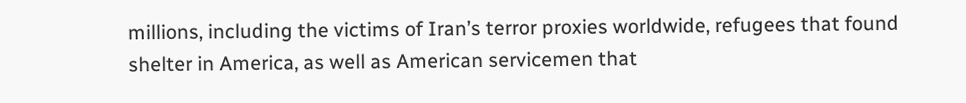millions, including the victims of Iran’s terror proxies worldwide, refugees that found shelter in America, as well as American servicemen that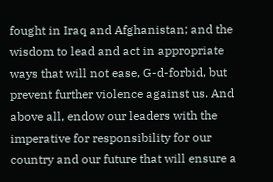fought in Iraq and Afghanistan; and the wisdom to lead and act in appropriate ways that will not ease, G-d-forbid, but prevent further violence against us. And above all, endow our leaders with the imperative for responsibility for our country and our future that will ensure a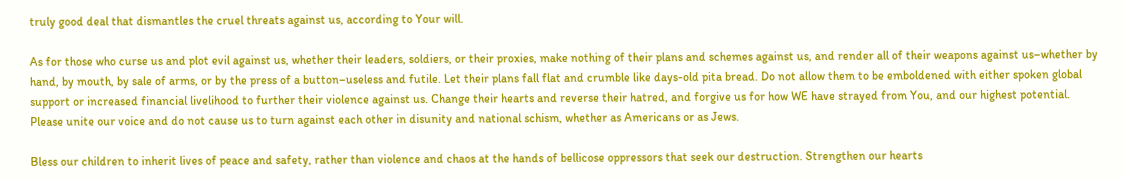truly good deal that dismantles the cruel threats against us, according to Your will.

As for those who curse us and plot evil against us, whether their leaders, soldiers, or their proxies, make nothing of their plans and schemes against us, and render all of their weapons against us–whether by hand, by mouth, by sale of arms, or by the press of a button–useless and futile. Let their plans fall flat and crumble like days-old pita bread. Do not allow them to be emboldened with either spoken global support or increased financial livelihood to further their violence against us. Change their hearts and reverse their hatred, and forgive us for how WE have strayed from You, and our highest potential. Please unite our voice and do not cause us to turn against each other in disunity and national schism, whether as Americans or as Jews.

Bless our children to inherit lives of peace and safety, rather than violence and chaos at the hands of bellicose oppressors that seek our destruction. Strengthen our hearts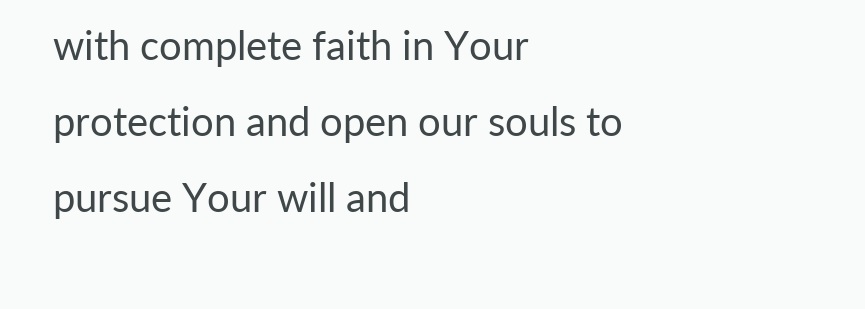with complete faith in Your protection and open our souls to pursue Your will and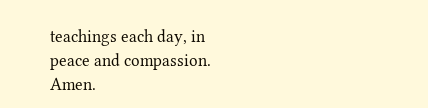teachings each day, in peace and compassion. Amen.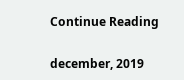Continue Reading

december, 2019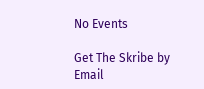No Events

Get The Skribe by Email